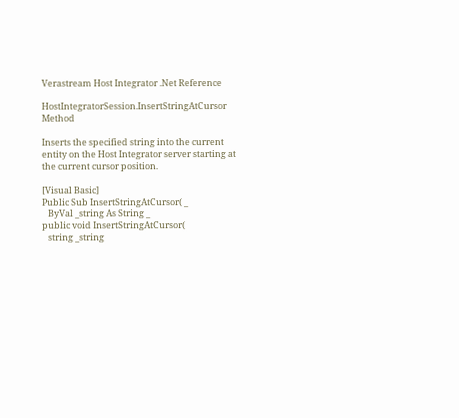Verastream Host Integrator .Net Reference

HostIntegratorSession.InsertStringAtCursor Method

Inserts the specified string into the current entity on the Host Integrator server starting at the current cursor position.

[Visual Basic]
Public Sub InsertStringAtCursor( _
   ByVal _string As String _
public void InsertStringAtCursor(
   string _string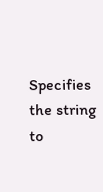Specifies the string to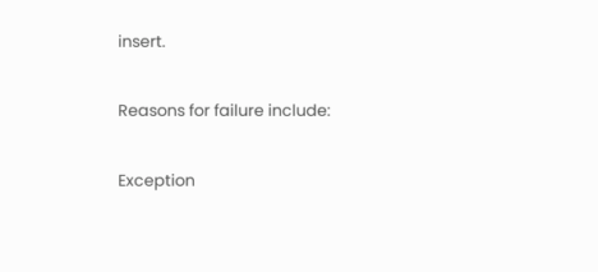insert.


Reasons for failure include:


Exception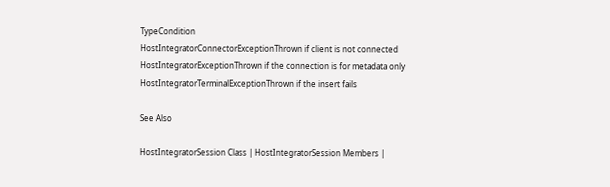TypeCondition
HostIntegratorConnectorExceptionThrown if client is not connected
HostIntegratorExceptionThrown if the connection is for metadata only
HostIntegratorTerminalExceptionThrown if the insert fails

See Also

HostIntegratorSession Class | HostIntegratorSession Members |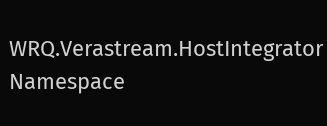WRQ.Verastream.HostIntegrator Namespace